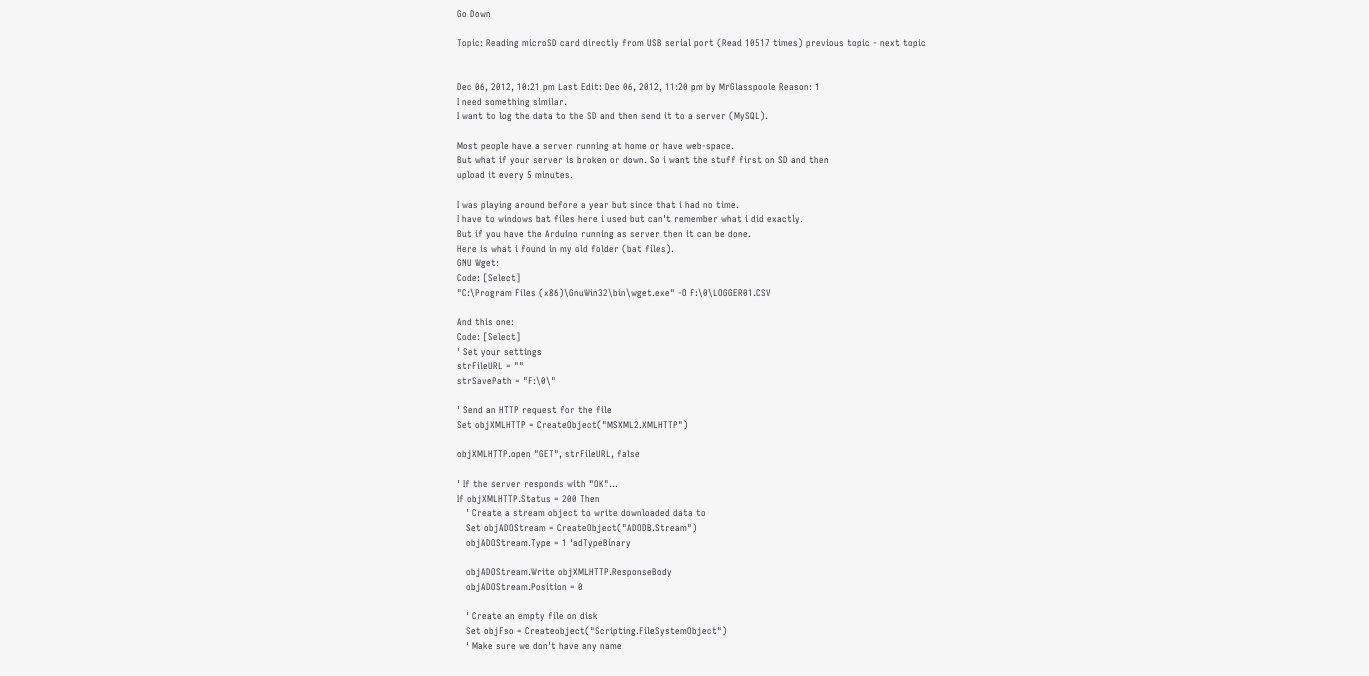Go Down

Topic: Reading microSD card directly from USB serial port (Read 10517 times) previous topic - next topic


Dec 06, 2012, 10:21 pm Last Edit: Dec 06, 2012, 11:20 pm by MrGlasspoole Reason: 1
I need something similar.
I want to log the data to the SD and then send it to a server (MySQL).

Most people have a server running at home or have web-space.
But what if your server is broken or down. So i want the stuff first on SD and then
upload it every 5 minutes.

I was playing around before a year but since that i had no time.
I have to windows bat files here i used but can't remember what i did exactly.
But if you have the Arduino running as server then it can be done.
Here is what i found in my old folder (bat files).
GNU Wget:
Code: [Select]
"C:\Program Files (x86)\GnuWin32\bin\wget.exe" -O F:\0\LOGGER01.CSV

And this one:
Code: [Select]
' Set your settings
strFileURL = ""
strSavePath = "F:\0\"

' Send an HTTP request for the file
Set objXMLHTTP = CreateObject("MSXML2.XMLHTTP")

objXMLHTTP.open "GET", strFileURL, false

' If the server responds with "OK"...
If objXMLHTTP.Status = 200 Then
   ' Create a stream object to write downloaded data to
   Set objADOStream = CreateObject("ADODB.Stream")
   objADOStream.Type = 1 'adTypeBinary

   objADOStream.Write objXMLHTTP.ResponseBody
   objADOStream.Position = 0

   ' Create an empty file on disk
   Set objFso = Createobject("Scripting.FileSystemObject")
   ' Make sure we don't have any name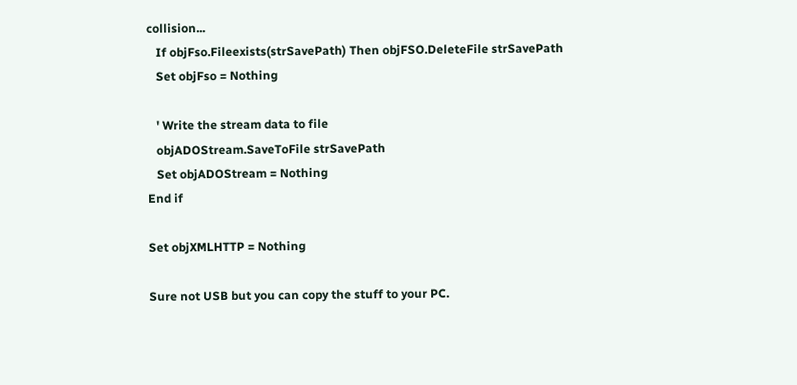collision...
   If objFso.Fileexists(strSavePath) Then objFSO.DeleteFile strSavePath
   Set objFso = Nothing

   ' Write the stream data to file
   objADOStream.SaveToFile strSavePath
   Set objADOStream = Nothing
End if

Set objXMLHTTP = Nothing

Sure not USB but you can copy the stuff to your PC.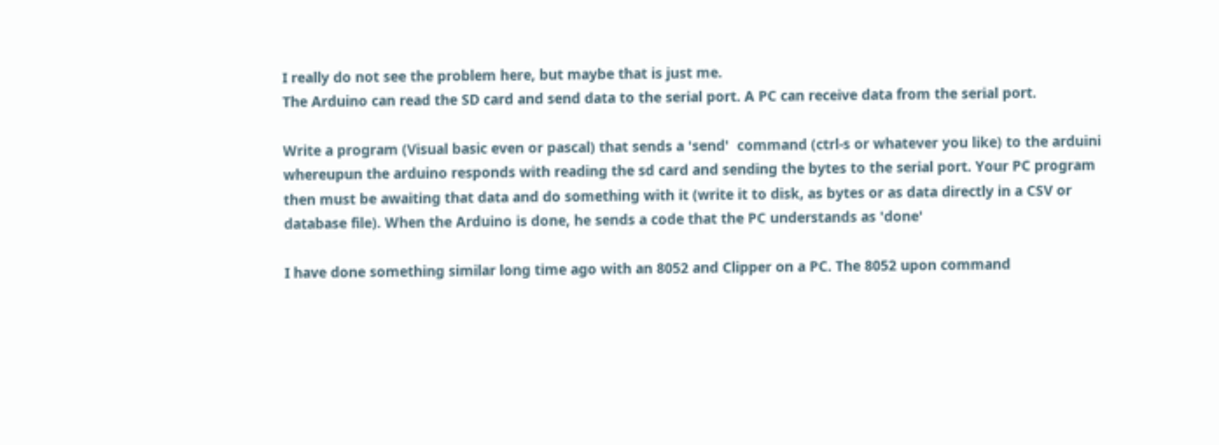I really do not see the problem here, but maybe that is just me.
The Arduino can read the SD card and send data to the serial port. A PC can receive data from the serial port.

Write a program (Visual basic even or pascal) that sends a 'send'  command (ctrl-s or whatever you like) to the arduini whereupun the arduino responds with reading the sd card and sending the bytes to the serial port. Your PC program then must be awaiting that data and do something with it (write it to disk, as bytes or as data directly in a CSV or database file). When the Arduino is done, he sends a code that the PC understands as 'done'

I have done something similar long time ago with an 8052 and Clipper on a PC. The 8052 upon command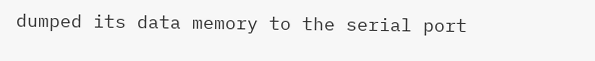dumped its data memory to the serial port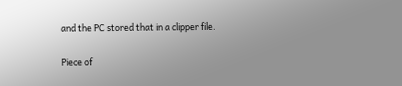and the PC stored that in a clipper file.

Piece of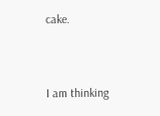cake.


I am thinking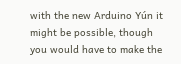with the new Arduino Yún it might be possible, though you would have to make the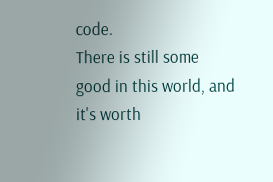code.
There is still some good in this world, and it's worth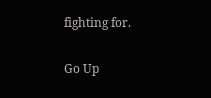fighting for.

Go Up